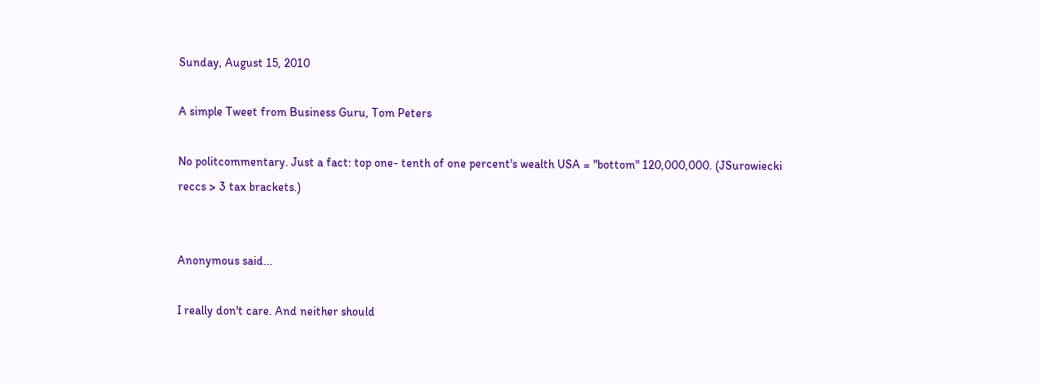Sunday, August 15, 2010

A simple Tweet from Business Guru, Tom Peters

No politcommentary. Just a fact: top one- tenth of one percent's wealth USA = "bottom" 120,000,000. (JSurowiecki reccs > 3 tax brackets.)


Anonymous said...

I really don't care. And neither should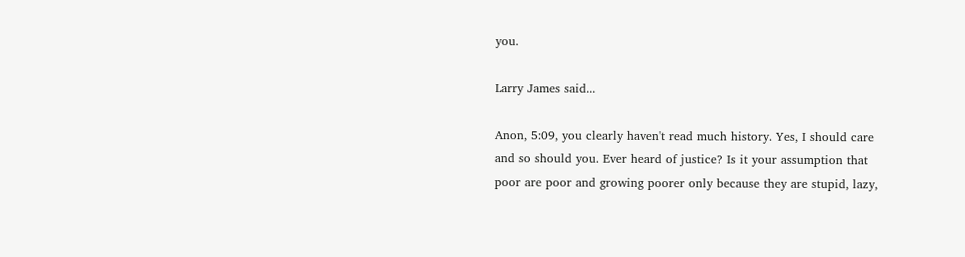you.

Larry James said...

Anon, 5:09, you clearly haven't read much history. Yes, I should care and so should you. Ever heard of justice? Is it your assumption that poor are poor and growing poorer only because they are stupid, lazy,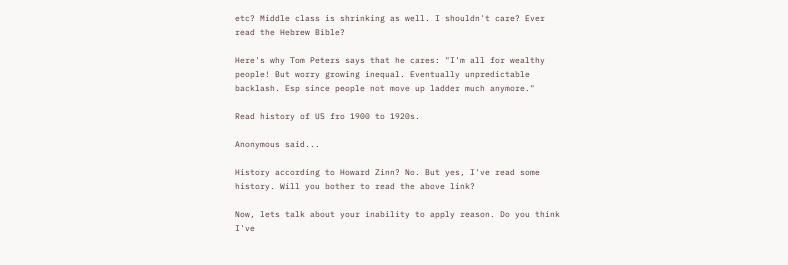etc? Middle class is shrinking as well. I shouldn't care? Ever read the Hebrew Bible?

Here's why Tom Peters says that he cares: "I'm all for wealthy people! But worry growing inequal. Eventually unpredictable backlash. Esp since people not move up ladder much anymore."

Read history of US fro 1900 to 1920s.

Anonymous said...

History according to Howard Zinn? No. But yes, I've read some history. Will you bother to read the above link?

Now, lets talk about your inability to apply reason. Do you think I've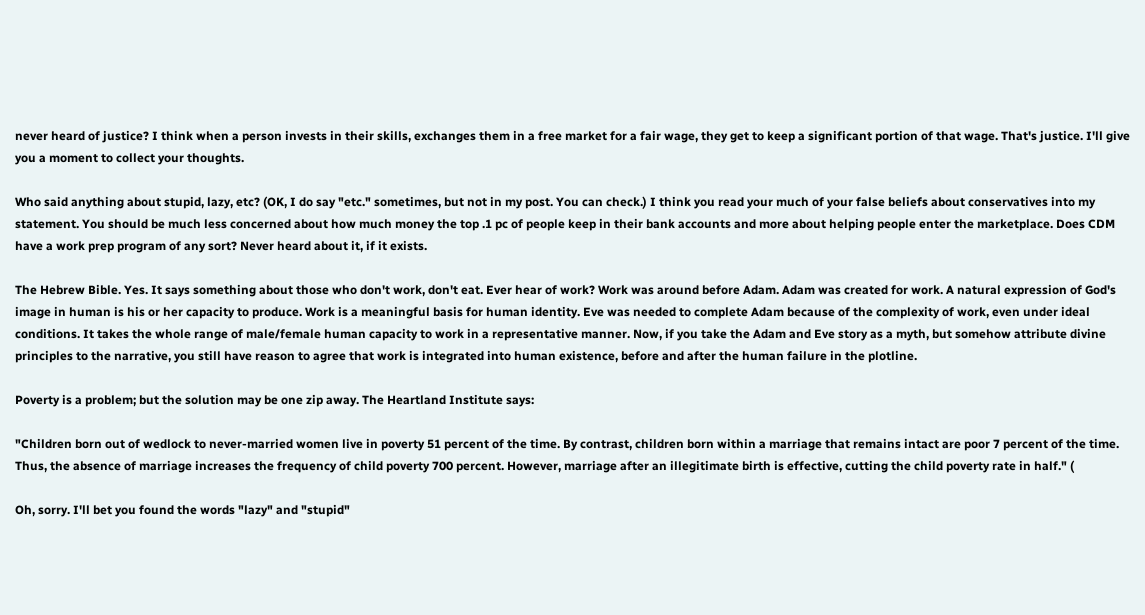never heard of justice? I think when a person invests in their skills, exchanges them in a free market for a fair wage, they get to keep a significant portion of that wage. That's justice. I'll give you a moment to collect your thoughts.

Who said anything about stupid, lazy, etc? (OK, I do say "etc." sometimes, but not in my post. You can check.) I think you read your much of your false beliefs about conservatives into my statement. You should be much less concerned about how much money the top .1 pc of people keep in their bank accounts and more about helping people enter the marketplace. Does CDM have a work prep program of any sort? Never heard about it, if it exists.

The Hebrew Bible. Yes. It says something about those who don't work, don't eat. Ever hear of work? Work was around before Adam. Adam was created for work. A natural expression of God's image in human is his or her capacity to produce. Work is a meaningful basis for human identity. Eve was needed to complete Adam because of the complexity of work, even under ideal conditions. It takes the whole range of male/female human capacity to work in a representative manner. Now, if you take the Adam and Eve story as a myth, but somehow attribute divine principles to the narrative, you still have reason to agree that work is integrated into human existence, before and after the human failure in the plotline.

Poverty is a problem; but the solution may be one zip away. The Heartland Institute says:

"Children born out of wedlock to never-married women live in poverty 51 percent of the time. By contrast, children born within a marriage that remains intact are poor 7 percent of the time. Thus, the absence of marriage increases the frequency of child poverty 700 percent. However, marriage after an illegitimate birth is effective, cutting the child poverty rate in half." (

Oh, sorry. I'll bet you found the words "lazy" and "stupid"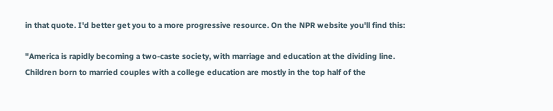in that quote. I'd better get you to a more progressive resource. On the NPR website you'll find this:

"America is rapidly becoming a two-caste society, with marriage and education at the dividing line. Children born to married couples with a college education are mostly in the top half of the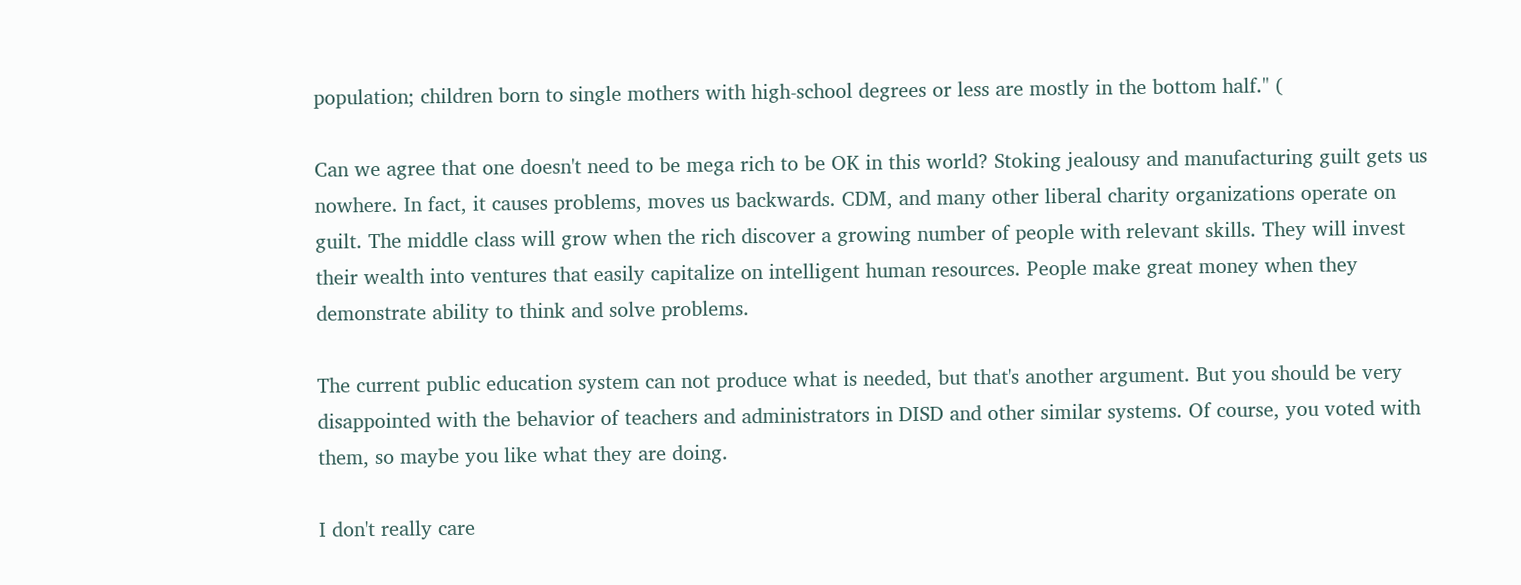population; children born to single mothers with high-school degrees or less are mostly in the bottom half." (

Can we agree that one doesn't need to be mega rich to be OK in this world? Stoking jealousy and manufacturing guilt gets us nowhere. In fact, it causes problems, moves us backwards. CDM, and many other liberal charity organizations operate on guilt. The middle class will grow when the rich discover a growing number of people with relevant skills. They will invest their wealth into ventures that easily capitalize on intelligent human resources. People make great money when they demonstrate ability to think and solve problems.

The current public education system can not produce what is needed, but that's another argument. But you should be very disappointed with the behavior of teachers and administrators in DISD and other similar systems. Of course, you voted with them, so maybe you like what they are doing.

I don't really care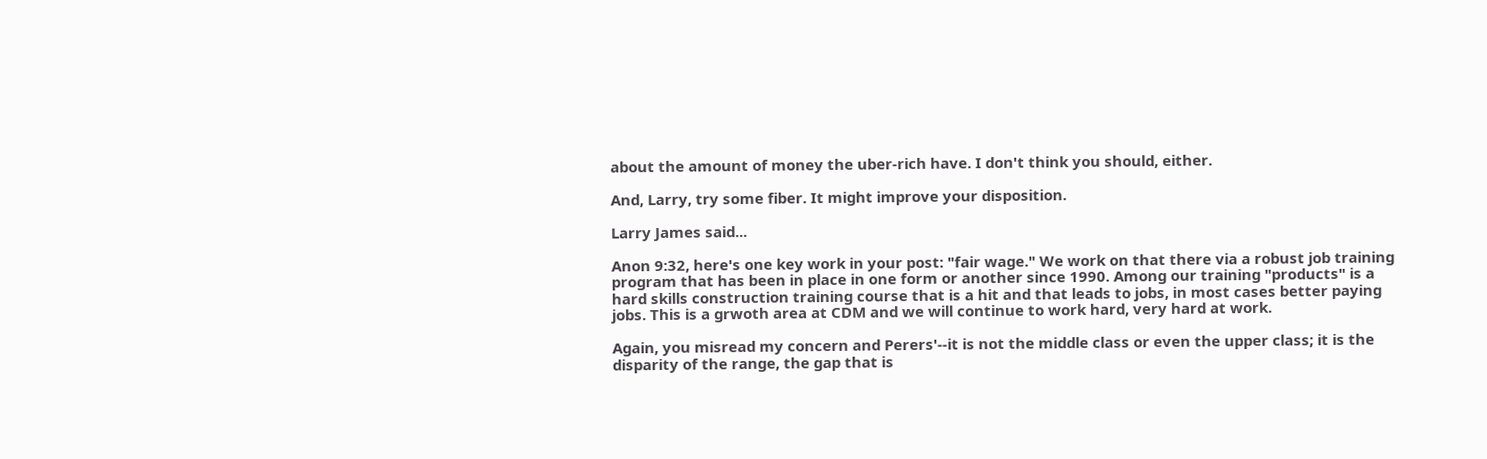about the amount of money the uber-rich have. I don't think you should, either.

And, Larry, try some fiber. It might improve your disposition.

Larry James said...

Anon 9:32, here's one key work in your post: "fair wage." We work on that there via a robust job training program that has been in place in one form or another since 1990. Among our training "products" is a hard skills construction training course that is a hit and that leads to jobs, in most cases better paying jobs. This is a grwoth area at CDM and we will continue to work hard, very hard at work.

Again, you misread my concern and Perers'--it is not the middle class or even the upper class; it is the disparity of the range, the gap that is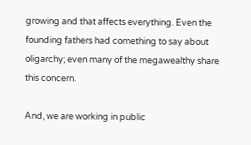growing and that affects everything. Even the founding fathers had comething to say about oligarchy; even many of the megawealthy share this concern.

And, we are working in public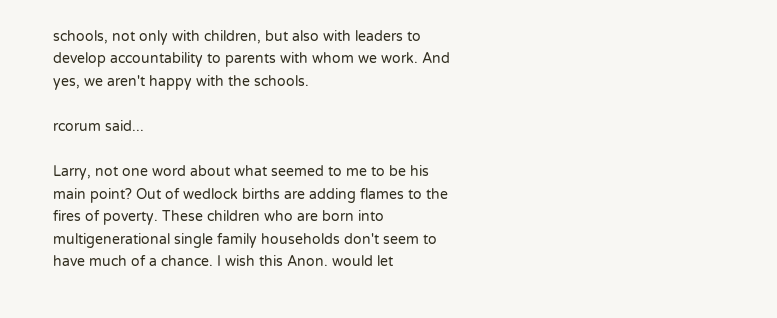schools, not only with children, but also with leaders to develop accountability to parents with whom we work. And yes, we aren't happy with the schools.

rcorum said...

Larry, not one word about what seemed to me to be his main point? Out of wedlock births are adding flames to the fires of poverty. These children who are born into multigenerational single family households don't seem to have much of a chance. I wish this Anon. would let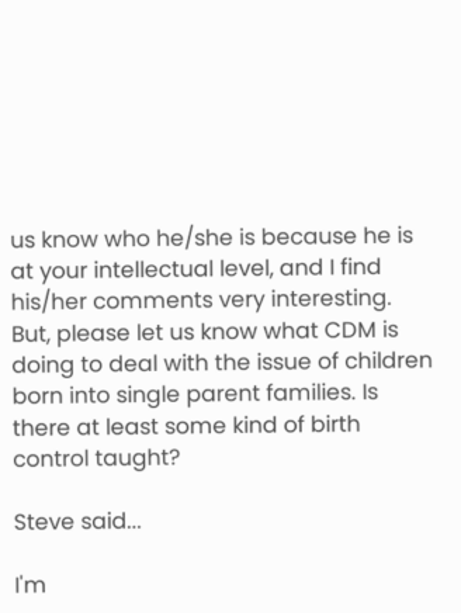us know who he/she is because he is at your intellectual level, and I find his/her comments very interesting. But, please let us know what CDM is doing to deal with the issue of children born into single parent families. Is there at least some kind of birth control taught?

Steve said...

I'm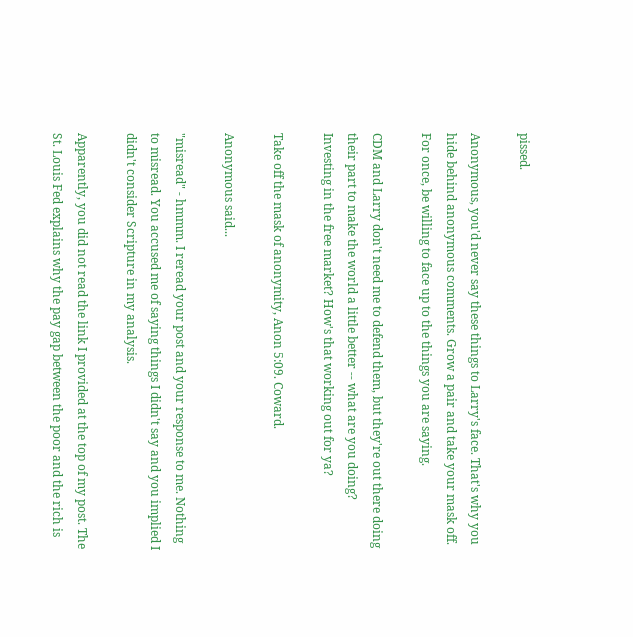pissed.

Anonymous, you'd never say these things to Larry's face. That's why you hide behind anonymous comments. Grow a pair and take your mask off. For once, be willing to face up to the things you are saying.

CDM and Larry don't need me to defend them, but they're out there doing their part to make the world a little better -- what are you doing? Investing in the free market? How's that working out for ya?

Take off the mask of anonymity, Anon 5:09. Coward.

Anonymous said...

"misread" - hmmm. I reread your post and your response to me. Nothing to misread. You accused me of saying things I didn't say and you implied I didn't consider Scripture in my analysis.

Apparently, you did not read the link I provided at the top of my post. The St. Louis Fed explains why the pay gap between the poor and the rich is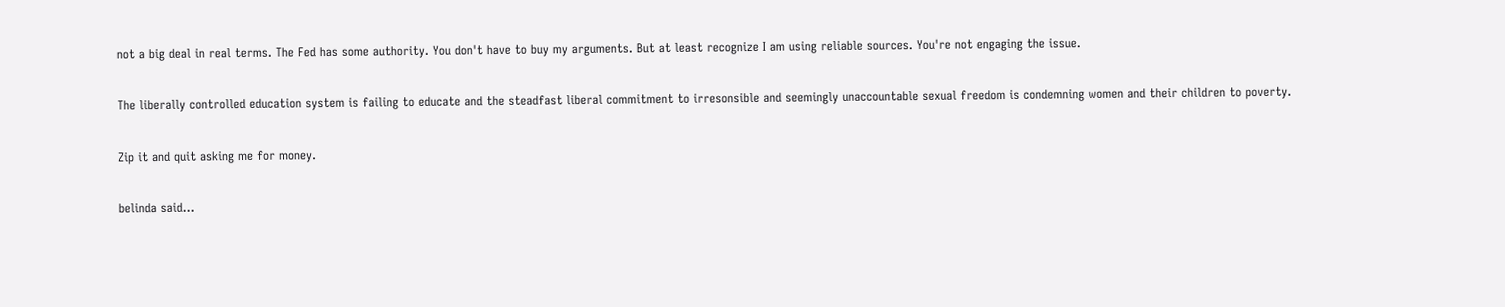not a big deal in real terms. The Fed has some authority. You don't have to buy my arguments. But at least recognize I am using reliable sources. You're not engaging the issue.

The liberally controlled education system is failing to educate and the steadfast liberal commitment to irresonsible and seemingly unaccountable sexual freedom is condemning women and their children to poverty.

Zip it and quit asking me for money.

belinda said...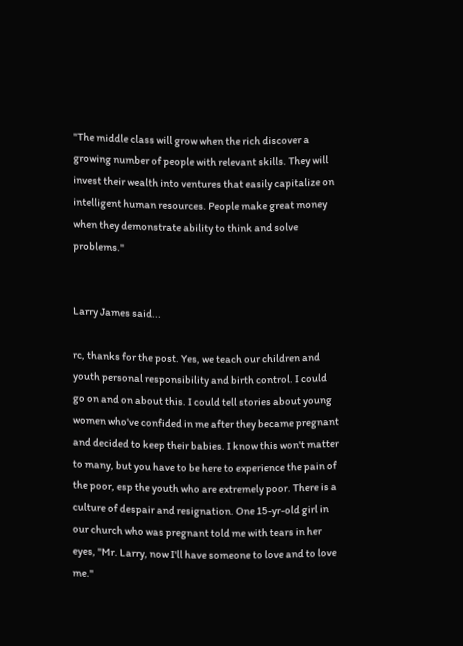"The middle class will grow when the rich discover a growing number of people with relevant skills. They will invest their wealth into ventures that easily capitalize on intelligent human resources. People make great money when they demonstrate ability to think and solve problems."


Larry James said...

rc, thanks for the post. Yes, we teach our children and youth personal responsibility and birth control. I could go on and on about this. I could tell stories about young women who've confided in me after they became pregnant and decided to keep their babies. I know this won't matter to many, but you have to be here to experience the pain of the poor, esp the youth who are extremely poor. There is a culture of despair and resignation. One 15-yr-old girl in our church who was pregnant told me with tears in her eyes, "Mr. Larry, now I'll have someone to love and to love me."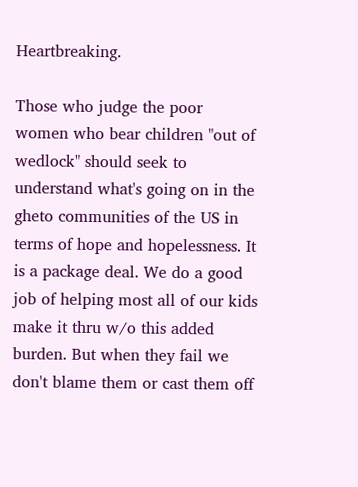Heartbreaking.

Those who judge the poor women who bear children "out of wedlock" should seek to understand what's going on in the gheto communities of the US in terms of hope and hopelessness. It is a package deal. We do a good job of helping most all of our kids make it thru w/o this added burden. But when they fail we don't blame them or cast them off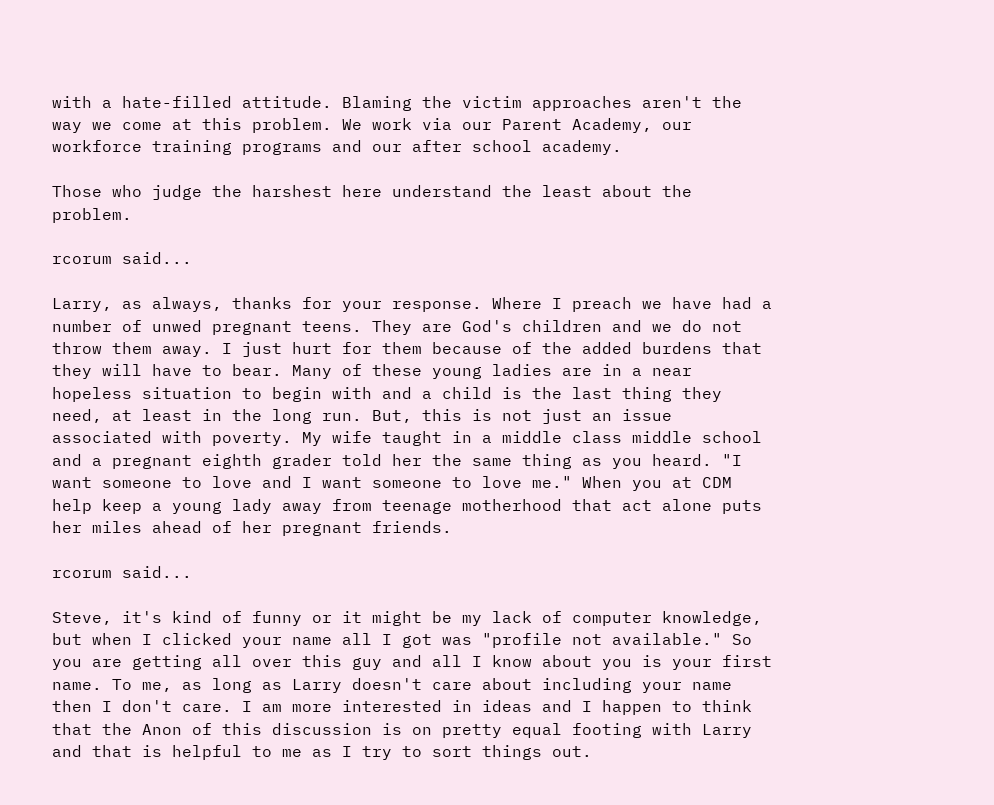with a hate-filled attitude. Blaming the victim approaches aren't the way we come at this problem. We work via our Parent Academy, our workforce training programs and our after school academy.

Those who judge the harshest here understand the least about the problem.

rcorum said...

Larry, as always, thanks for your response. Where I preach we have had a number of unwed pregnant teens. They are God's children and we do not throw them away. I just hurt for them because of the added burdens that they will have to bear. Many of these young ladies are in a near hopeless situation to begin with and a child is the last thing they need, at least in the long run. But, this is not just an issue associated with poverty. My wife taught in a middle class middle school and a pregnant eighth grader told her the same thing as you heard. "I want someone to love and I want someone to love me." When you at CDM help keep a young lady away from teenage motherhood that act alone puts her miles ahead of her pregnant friends.

rcorum said...

Steve, it's kind of funny or it might be my lack of computer knowledge, but when I clicked your name all I got was "profile not available." So you are getting all over this guy and all I know about you is your first name. To me, as long as Larry doesn't care about including your name then I don't care. I am more interested in ideas and I happen to think that the Anon of this discussion is on pretty equal footing with Larry and that is helpful to me as I try to sort things out.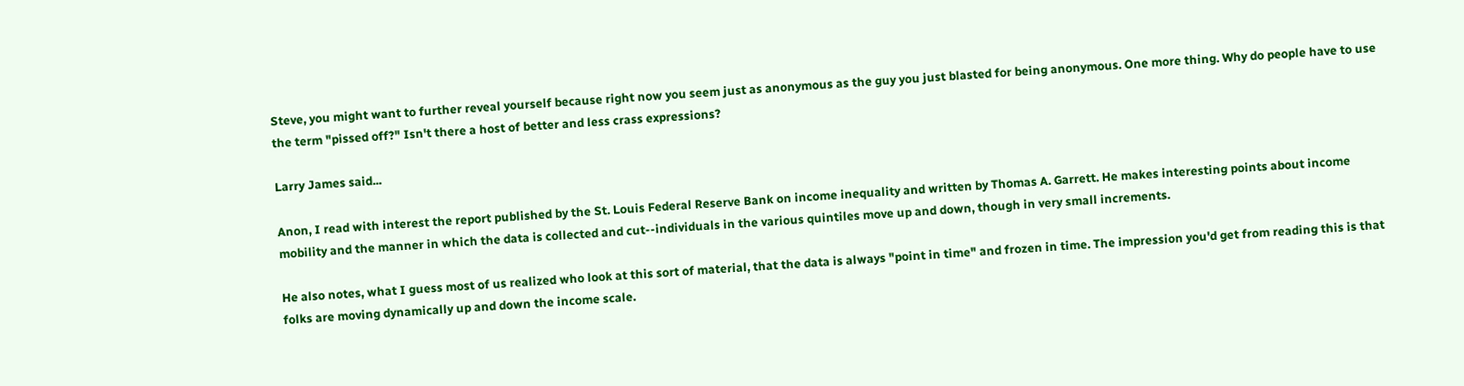Steve, you might want to further reveal yourself because right now you seem just as anonymous as the guy you just blasted for being anonymous. One more thing. Why do people have to use the term "pissed off?" Isn't there a host of better and less crass expressions?

Larry James said...

Anon, I read with interest the report published by the St. Louis Federal Reserve Bank on income inequality and written by Thomas A. Garrett. He makes interesting points about income mobility and the manner in which the data is collected and cut--individuals in the various quintiles move up and down, though in very small increments.

He also notes, what I guess most of us realized who look at this sort of material, that the data is always "point in time" and frozen in time. The impression you'd get from reading this is that folks are moving dynamically up and down the income scale.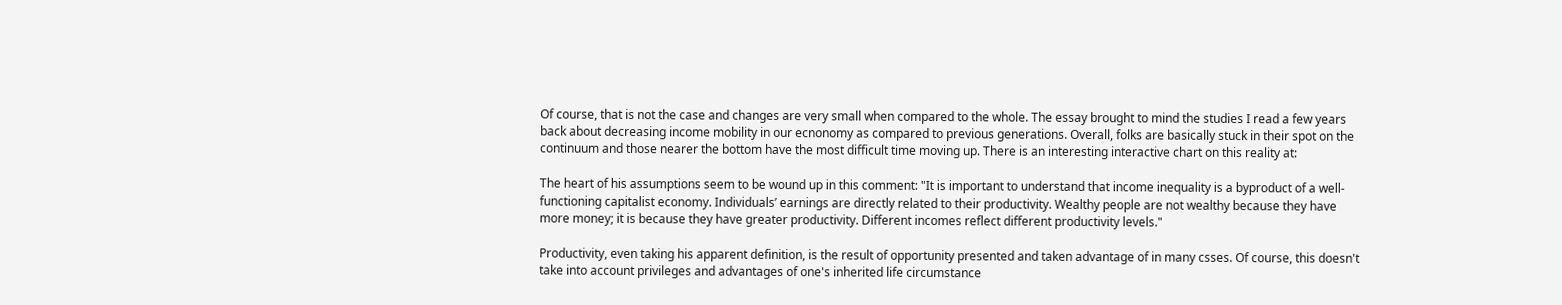Of course, that is not the case and changes are very small when compared to the whole. The essay brought to mind the studies I read a few years back about decreasing income mobility in our ecnonomy as compared to previous generations. Overall, folks are basically stuck in their spot on the continuum and those nearer the bottom have the most difficult time moving up. There is an interesting interactive chart on this reality at:

The heart of his assumptions seem to be wound up in this comment: "It is important to understand that income inequality is a byproduct of a well-functioning capitalist economy. Individuals’ earnings are directly related to their productivity. Wealthy people are not wealthy because they have more money; it is because they have greater productivity. Different incomes reflect different productivity levels."

Productivity, even taking his apparent definition, is the result of opportunity presented and taken advantage of in many csses. Of course, this doesn't take into account privileges and advantages of one's inherited life circumstance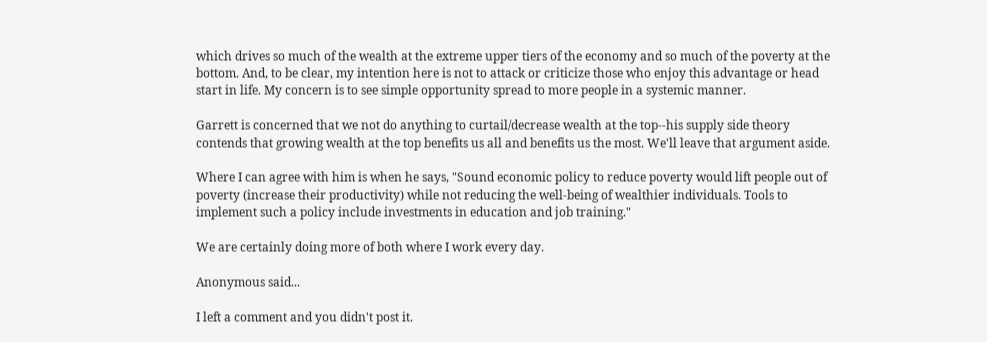which drives so much of the wealth at the extreme upper tiers of the economy and so much of the poverty at the bottom. And, to be clear, my intention here is not to attack or criticize those who enjoy this advantage or head start in life. My concern is to see simple opportunity spread to more people in a systemic manner.

Garrett is concerned that we not do anything to curtail/decrease wealth at the top--his supply side theory contends that growing wealth at the top benefits us all and benefits us the most. We'll leave that argument aside.

Where I can agree with him is when he says, "Sound economic policy to reduce poverty would lift people out of poverty (increase their productivity) while not reducing the well-being of wealthier individuals. Tools to implement such a policy include investments in education and job training."

We are certainly doing more of both where I work every day.

Anonymous said...

I left a comment and you didn't post it.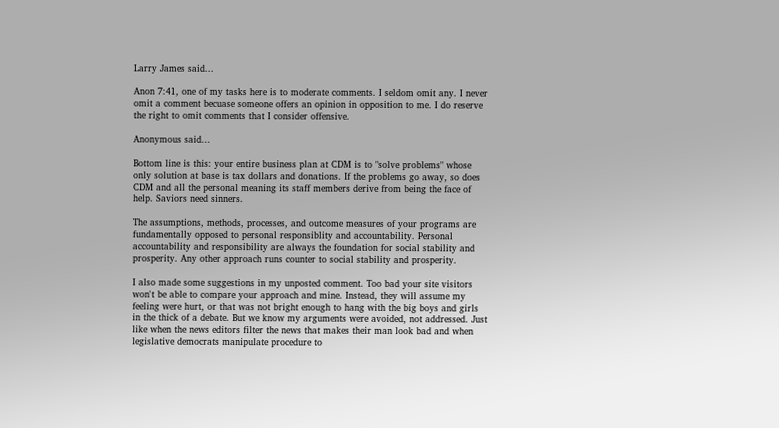Larry James said...

Anon 7:41, one of my tasks here is to moderate comments. I seldom omit any. I never omit a comment becuase someone offers an opinion in opposition to me. I do reserve the right to omit comments that I consider offensive.

Anonymous said...

Bottom line is this: your entire business plan at CDM is to "solve problems" whose only solution at base is tax dollars and donations. If the problems go away, so does CDM and all the personal meaning its staff members derive from being the face of help. Saviors need sinners.

The assumptions, methods, processes, and outcome measures of your programs are fundamentally opposed to personal responsiblity and accountability. Personal accountability and responsibility are always the foundation for social stability and prosperity. Any other approach runs counter to social stability and prosperity.

I also made some suggestions in my unposted comment. Too bad your site visitors won't be able to compare your approach and mine. Instead, they will assume my feeling were hurt, or that was not bright enough to hang with the big boys and girls in the thick of a debate. But we know my arguments were avoided, not addressed. Just like when the news editors filter the news that makes their man look bad and when legislative democrats manipulate procedure to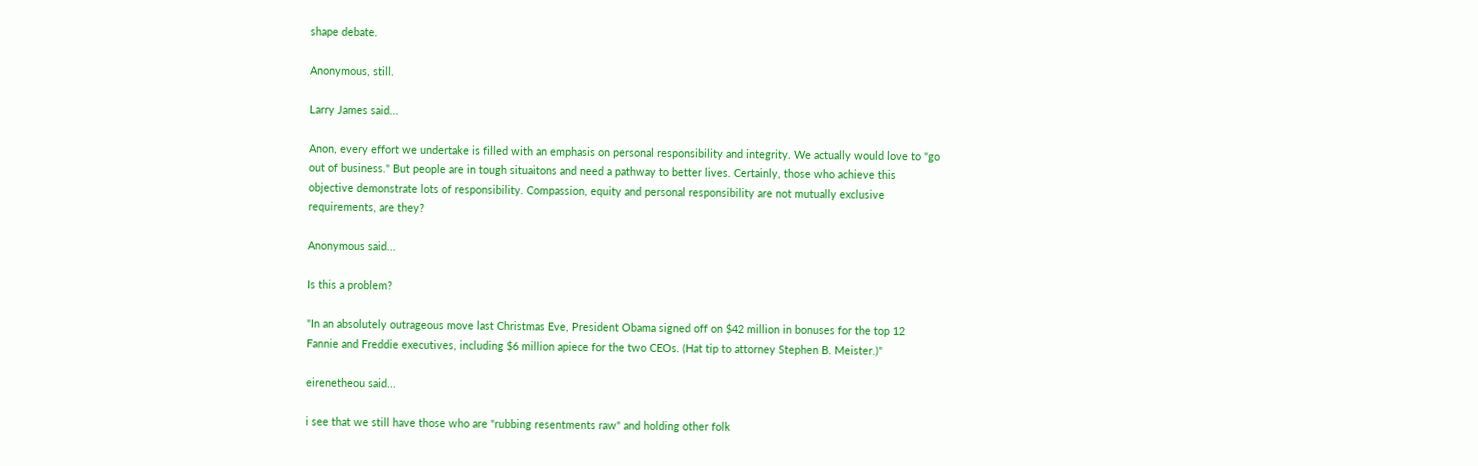shape debate.

Anonymous, still.

Larry James said...

Anon, every effort we undertake is filled with an emphasis on personal responsibility and integrity. We actually would love to "go out of business." But people are in tough situaitons and need a pathway to better lives. Certainly, those who achieve this objective demonstrate lots of responsibility. Compassion, equity and personal responsibility are not mutually exclusive requirements, are they?

Anonymous said...

Is this a problem?

"In an absolutely outrageous move last Christmas Eve, President Obama signed off on $42 million in bonuses for the top 12 Fannie and Freddie executives, including $6 million apiece for the two CEOs. (Hat tip to attorney Stephen B. Meister.)"

eirenetheou said...

i see that we still have those who are "rubbing resentments raw" and holding other folk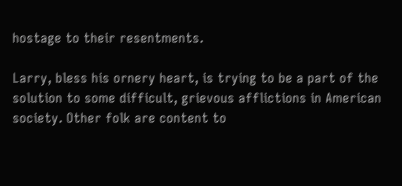hostage to their resentments.

Larry, bless his ornery heart, is trying to be a part of the solution to some difficult, grievous afflictions in American society. Other folk are content to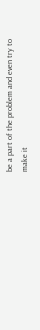be a part of the problem and even try to make it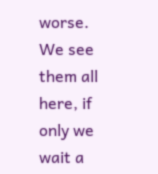worse. We see them all here, if only we wait a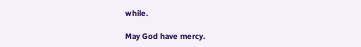while.

May God have mercy.